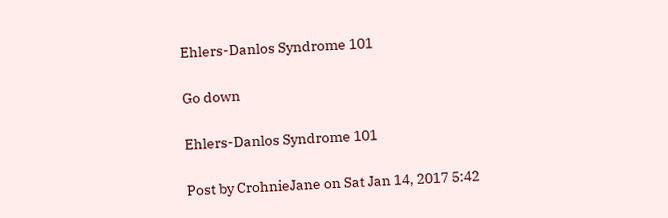Ehlers-Danlos Syndrome 101

Go down

Ehlers-Danlos Syndrome 101

Post by CrohnieJane on Sat Jan 14, 2017 5:42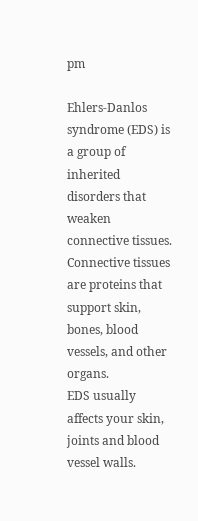pm

Ehlers-Danlos syndrome (EDS) is a group of inherited disorders that weaken connective tissues. Connective tissues are proteins that support skin, bones, blood vessels, and other organs.
EDS usually affects your skin, joints and blood vessel walls.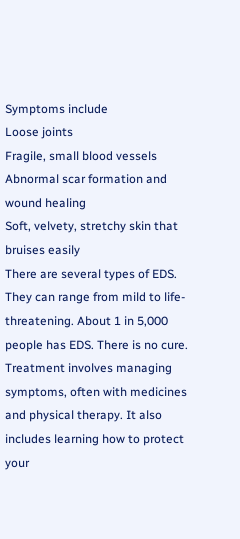Symptoms include
Loose joints
Fragile, small blood vessels
Abnormal scar formation and wound healing
Soft, velvety, stretchy skin that bruises easily
There are several types of EDS. They can range from mild to life-threatening. About 1 in 5,000 people has EDS. There is no cure. Treatment involves managing symptoms, often with medicines and physical therapy. It also includes learning how to protect your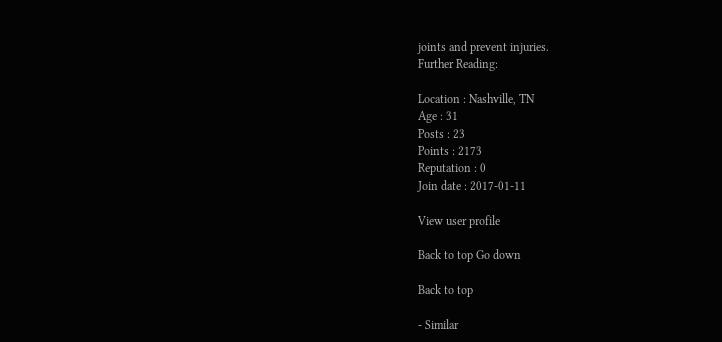joints and prevent injuries.
Further Reading:

Location : Nashville, TN
Age : 31
Posts : 23
Points : 2173
Reputation : 0
Join date : 2017-01-11

View user profile

Back to top Go down

Back to top

- Similar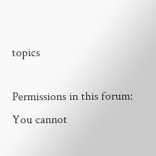topics

Permissions in this forum:
You cannot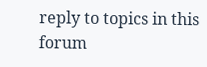reply to topics in this forum